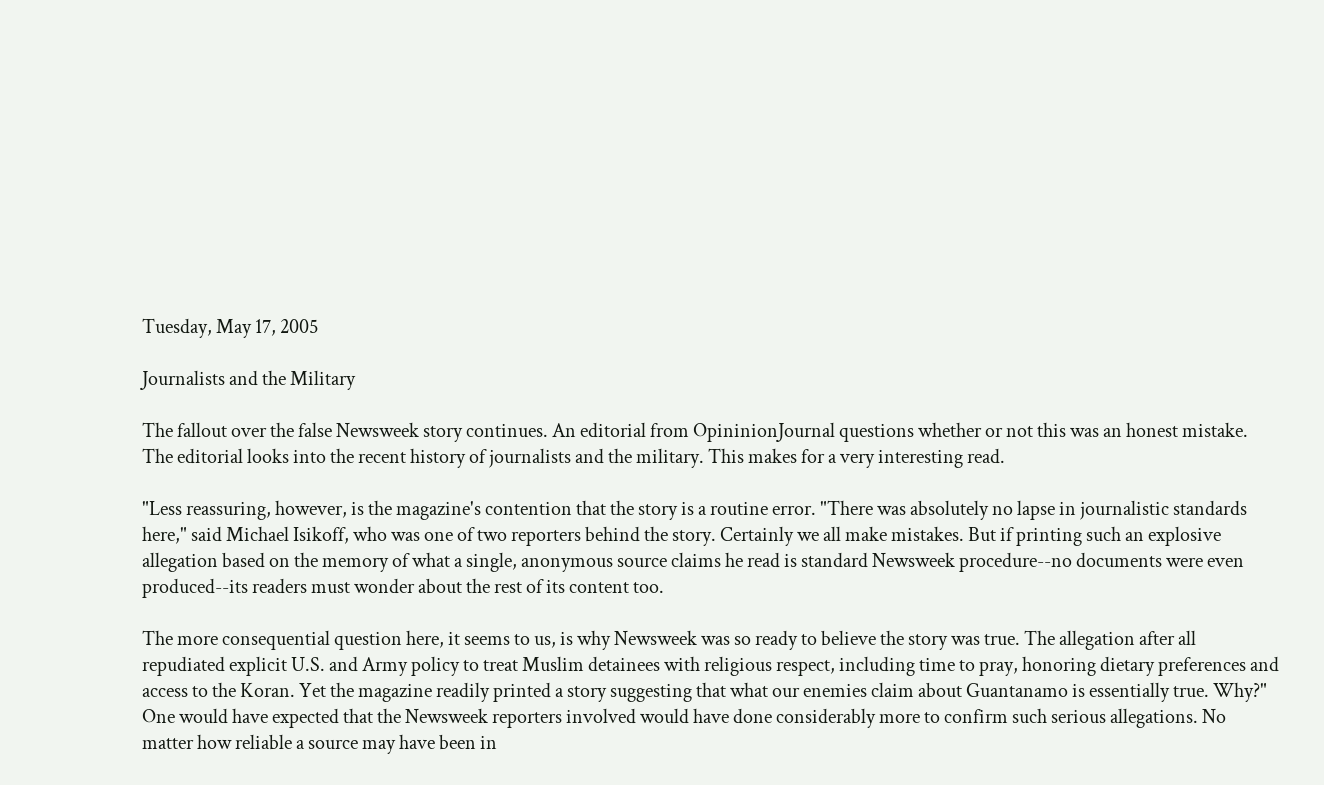Tuesday, May 17, 2005

Journalists and the Military

The fallout over the false Newsweek story continues. An editorial from OpininionJournal questions whether or not this was an honest mistake. The editorial looks into the recent history of journalists and the military. This makes for a very interesting read.

"Less reassuring, however, is the magazine's contention that the story is a routine error. "There was absolutely no lapse in journalistic standards here," said Michael Isikoff, who was one of two reporters behind the story. Certainly we all make mistakes. But if printing such an explosive allegation based on the memory of what a single, anonymous source claims he read is standard Newsweek procedure--no documents were even produced--its readers must wonder about the rest of its content too.

The more consequential question here, it seems to us, is why Newsweek was so ready to believe the story was true. The allegation after all repudiated explicit U.S. and Army policy to treat Muslim detainees with religious respect, including time to pray, honoring dietary preferences and access to the Koran. Yet the magazine readily printed a story suggesting that what our enemies claim about Guantanamo is essentially true. Why?"
One would have expected that the Newsweek reporters involved would have done considerably more to confirm such serious allegations. No matter how reliable a source may have been in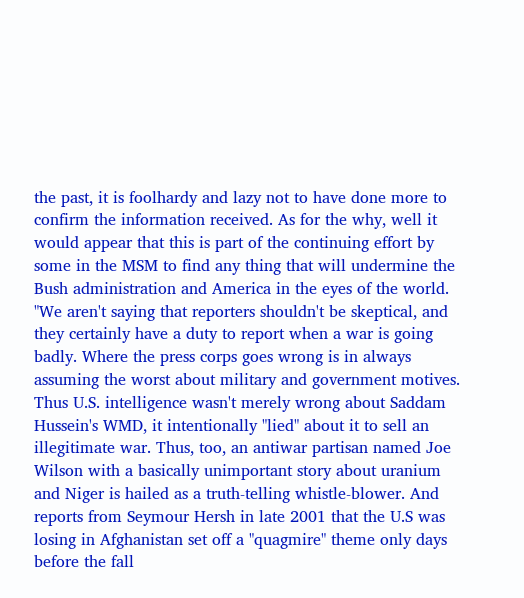the past, it is foolhardy and lazy not to have done more to confirm the information received. As for the why, well it would appear that this is part of the continuing effort by some in the MSM to find any thing that will undermine the Bush administration and America in the eyes of the world.
"We aren't saying that reporters shouldn't be skeptical, and they certainly have a duty to report when a war is going badly. Where the press corps goes wrong is in always assuming the worst about military and government motives. Thus U.S. intelligence wasn't merely wrong about Saddam Hussein's WMD, it intentionally "lied" about it to sell an illegitimate war. Thus, too, an antiwar partisan named Joe Wilson with a basically unimportant story about uranium and Niger is hailed as a truth-telling whistle-blower. And reports from Seymour Hersh in late 2001 that the U.S was losing in Afghanistan set off a "quagmire" theme only days before the fall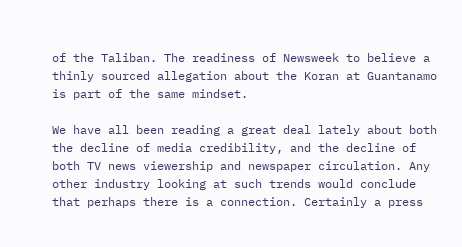of the Taliban. The readiness of Newsweek to believe a thinly sourced allegation about the Koran at Guantanamo is part of the same mindset.

We have all been reading a great deal lately about both the decline of media credibility, and the decline of both TV news viewership and newspaper circulation. Any other industry looking at such trends would conclude that perhaps there is a connection. Certainly a press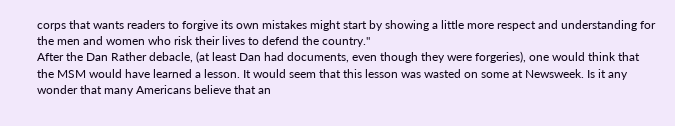corps that wants readers to forgive its own mistakes might start by showing a little more respect and understanding for the men and women who risk their lives to defend the country."
After the Dan Rather debacle, (at least Dan had documents, even though they were forgeries), one would think that the MSM would have learned a lesson. It would seem that this lesson was wasted on some at Newsweek. Is it any wonder that many Americans believe that an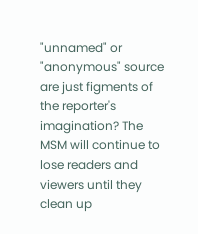"unnamed" or "anonymous" source are just figments of the reporter's imagination? The MSM will continue to lose readers and viewers until they clean up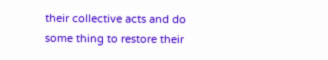their collective acts and do some thing to restore their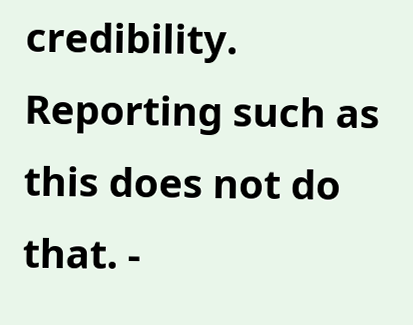credibility. Reporting such as this does not do that. -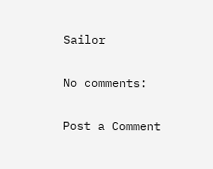Sailor

No comments:

Post a Comment